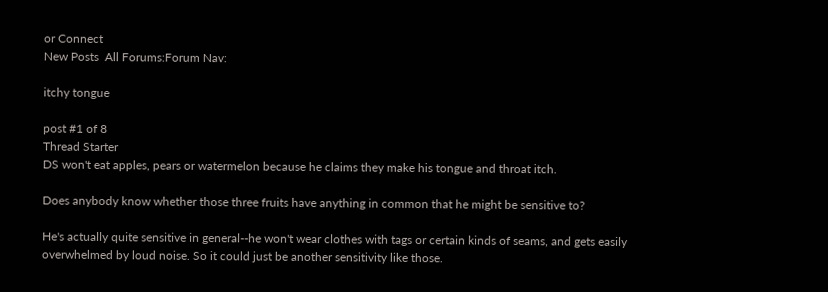or Connect
New Posts  All Forums:Forum Nav:

itchy tongue

post #1 of 8
Thread Starter
DS won't eat apples, pears or watermelon because he claims they make his tongue and throat itch.

Does anybody know whether those three fruits have anything in common that he might be sensitive to?

He's actually quite sensitive in general--he won't wear clothes with tags or certain kinds of seams, and gets easily overwhelmed by loud noise. So it could just be another sensitivity like those.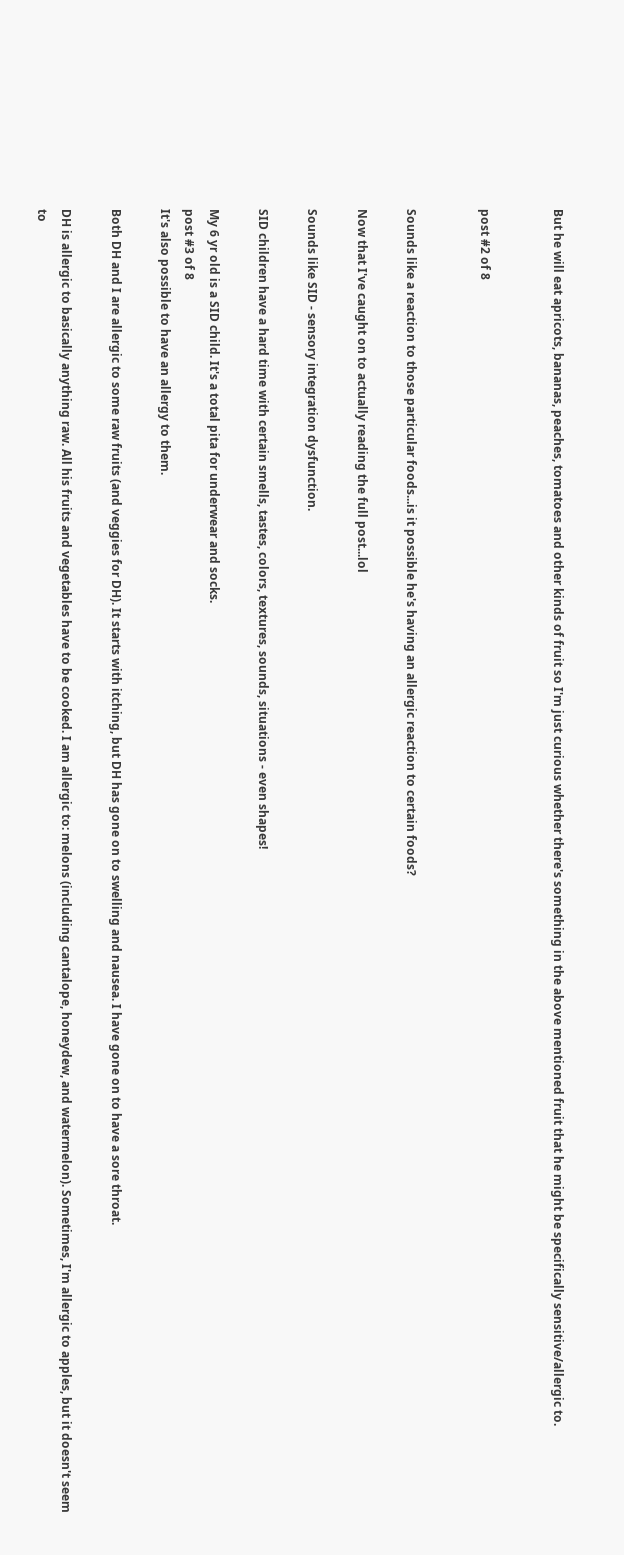But he will eat apricots, bananas, peaches, tomatoes and other kinds of fruit so I'm just curious whether there's something in the above mentioned fruit that he might be specifically sensitive/allergic to.


post #2 of 8


Sounds like a reaction to those particular foods...is it possible he's having an allergic reaction to certain foods?

Now that I've caught on to actually reading the full post...lol

Sounds like SID - sensory integration dysfunction.

SID children have a hard time with certain smells, tastes, colors, textures, sounds, situations - even shapes!

My 6 yr old is a SID child. It's a total pita for underwear and socks.
post #3 of 8
It's also possible to have an allergy to them.

Both DH and I are allergic to some raw fruits (and veggies for DH). It starts with itching, but DH has gone on to swelling and nausea. I have gone on to have a sore throat.

DH is allergic to basically anything raw. All his fruits and vegetables have to be cooked. I am allergic to: melons (including cantalope, honeydew, and watermelon). Sometimes, I'm allergic to apples, but it doesn't seem to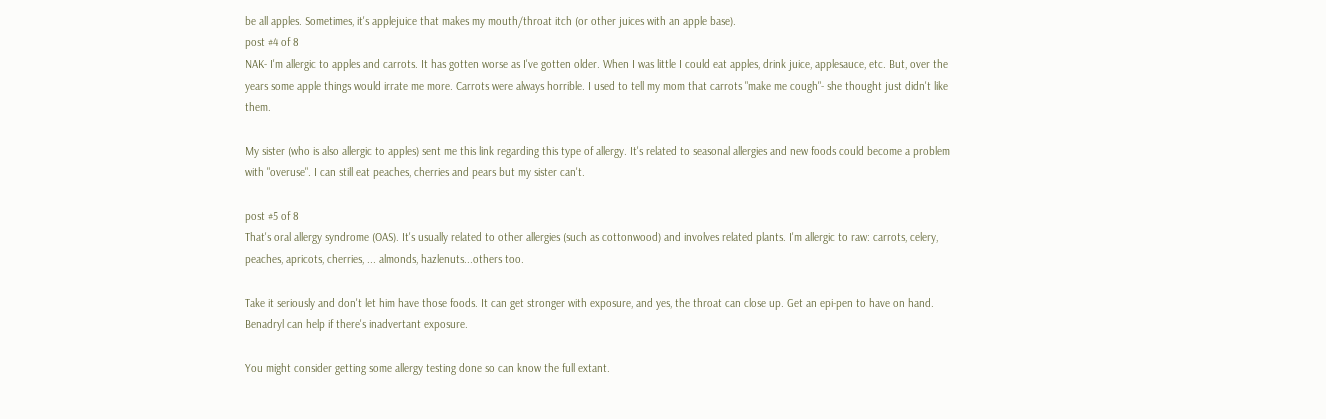be all apples. Sometimes, it's applejuice that makes my mouth/throat itch (or other juices with an apple base).
post #4 of 8
NAK- I'm allergic to apples and carrots. It has gotten worse as I've gotten older. When I was little I could eat apples, drink juice, applesauce, etc. But, over the years some apple things would irrate me more. Carrots were always horrible. I used to tell my mom that carrots "make me cough"- she thought just didn't like them.

My sister (who is also allergic to apples) sent me this link regarding this type of allergy. It's related to seasonal allergies and new foods could become a problem with "overuse". I can still eat peaches, cherries and pears but my sister can't.

post #5 of 8
That's oral allergy syndrome (OAS). It's usually related to other allergies (such as cottonwood) and involves related plants. I'm allergic to raw: carrots, celery, peaches, apricots, cherries, ... almonds, hazlenuts...others too.

Take it seriously and don't let him have those foods. It can get stronger with exposure, and yes, the throat can close up. Get an epi-pen to have on hand. Benadryl can help if there's inadvertant exposure.

You might consider getting some allergy testing done so can know the full extant.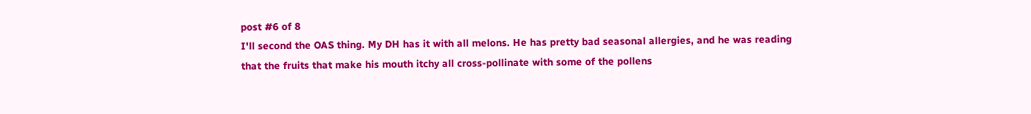post #6 of 8
I'll second the OAS thing. My DH has it with all melons. He has pretty bad seasonal allergies, and he was reading that the fruits that make his mouth itchy all cross-pollinate with some of the pollens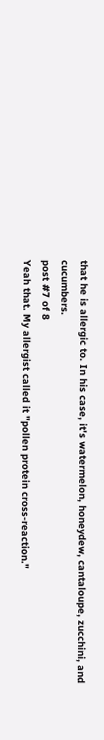that he is allergic to. In his case, it's watermelon, honeydew, cantaloupe, zucchini, and cucumbers.
post #7 of 8
Yeah that. My allergist called it "pollen protein cross-reaction."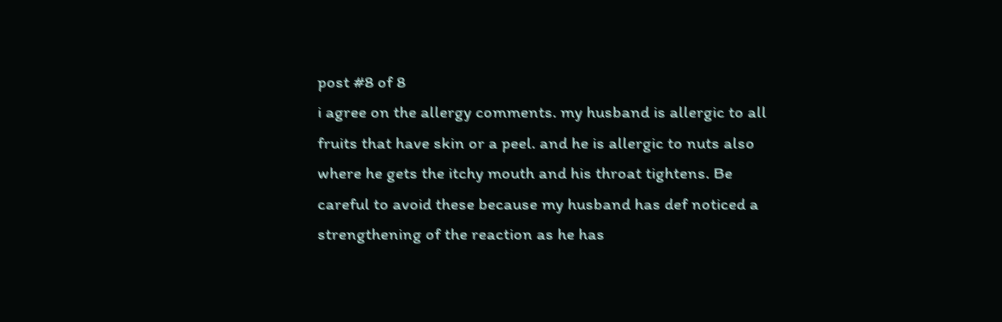post #8 of 8
i agree on the allergy comments. my husband is allergic to all fruits that have skin or a peel. and he is allergic to nuts also where he gets the itchy mouth and his throat tightens. Be careful to avoid these because my husband has def noticed a strengthening of the reaction as he has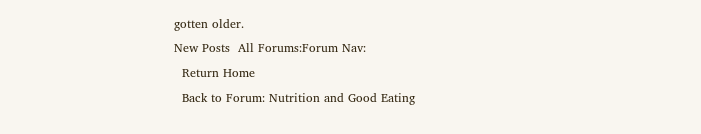gotten older.
New Posts  All Forums:Forum Nav:
  Return Home
  Back to Forum: Nutrition and Good Eating